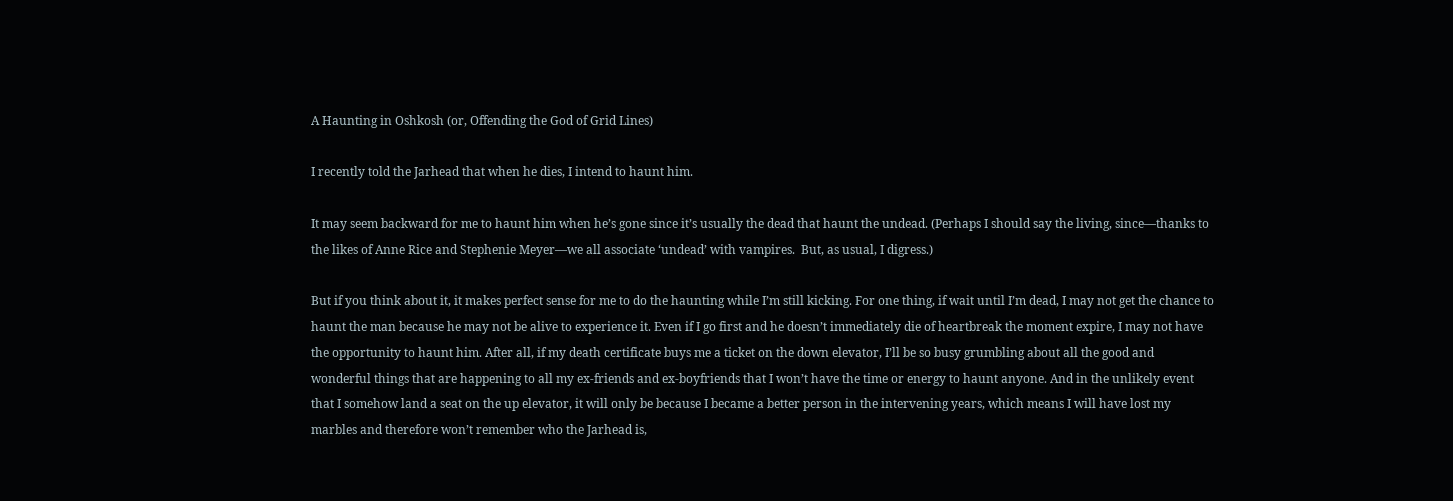A Haunting in Oshkosh (or, Offending the God of Grid Lines)

I recently told the Jarhead that when he dies, I intend to haunt him.

It may seem backward for me to haunt him when he’s gone since it’s usually the dead that haunt the undead. (Perhaps I should say the living, since—thanks to the likes of Anne Rice and Stephenie Meyer—we all associate ‘undead’ with vampires.  But, as usual, I digress.)

But if you think about it, it makes perfect sense for me to do the haunting while I’m still kicking. For one thing, if wait until I’m dead, I may not get the chance to haunt the man because he may not be alive to experience it. Even if I go first and he doesn’t immediately die of heartbreak the moment expire, I may not have the opportunity to haunt him. After all, if my death certificate buys me a ticket on the down elevator, I’ll be so busy grumbling about all the good and wonderful things that are happening to all my ex-friends and ex-boyfriends that I won’t have the time or energy to haunt anyone. And in the unlikely event that I somehow land a seat on the up elevator, it will only be because I became a better person in the intervening years, which means I will have lost my marbles and therefore won’t remember who the Jarhead is,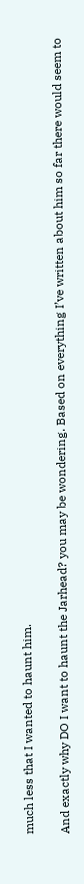much less that I wanted to haunt him.

And exactly why DO I want to haunt the Jarhead? you may be wondering. Based on everything I’ve written about him so far there would seem to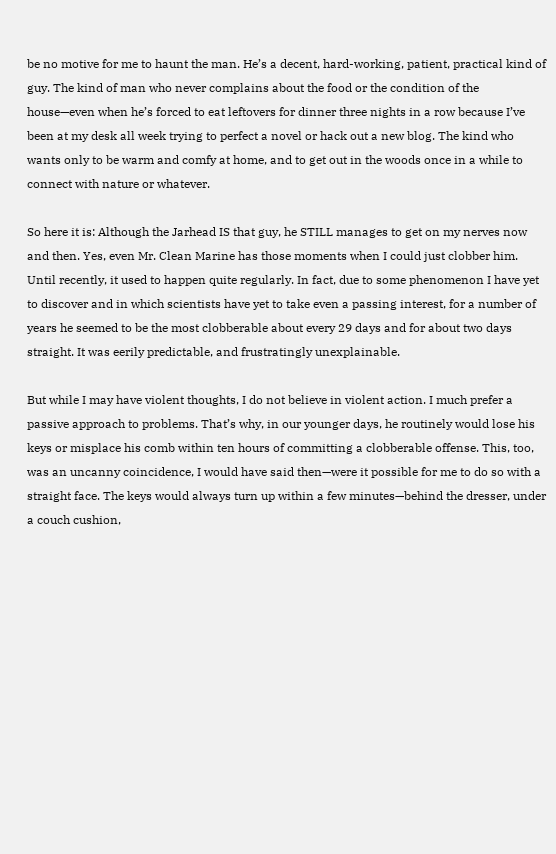be no motive for me to haunt the man. He’s a decent, hard-working, patient, practical kind of guy. The kind of man who never complains about the food or the condition of the house—even when he’s forced to eat leftovers for dinner three nights in a row because I’ve been at my desk all week trying to perfect a novel or hack out a new blog. The kind who wants only to be warm and comfy at home, and to get out in the woods once in a while to connect with nature or whatever.

So here it is: Although the Jarhead IS that guy, he STILL manages to get on my nerves now and then. Yes, even Mr. Clean Marine has those moments when I could just clobber him. Until recently, it used to happen quite regularly. In fact, due to some phenomenon I have yet to discover and in which scientists have yet to take even a passing interest, for a number of years he seemed to be the most clobberable about every 29 days and for about two days straight. It was eerily predictable, and frustratingly unexplainable.

But while I may have violent thoughts, I do not believe in violent action. I much prefer a passive approach to problems. That’s why, in our younger days, he routinely would lose his keys or misplace his comb within ten hours of committing a clobberable offense. This, too, was an uncanny coincidence, I would have said then—were it possible for me to do so with a straight face. The keys would always turn up within a few minutes—behind the dresser, under a couch cushion,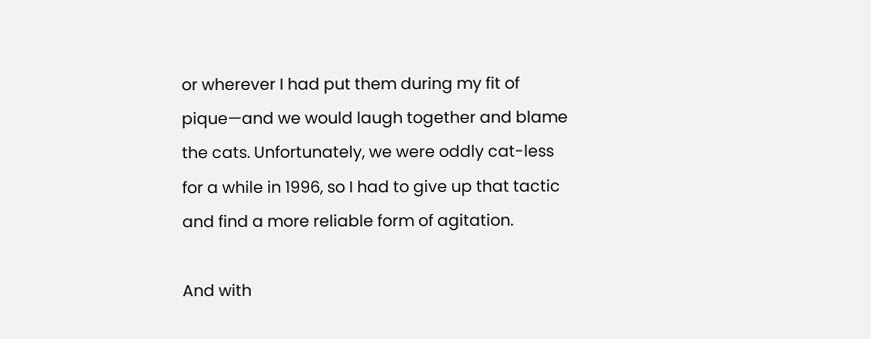or wherever I had put them during my fit of pique—and we would laugh together and blame the cats. Unfortunately, we were oddly cat-less for a while in 1996, so I had to give up that tactic and find a more reliable form of agitation.

And with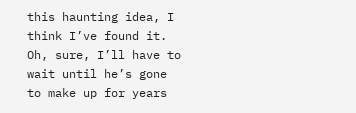this haunting idea, I think I’ve found it. Oh, sure, I’ll have to wait until he’s gone to make up for years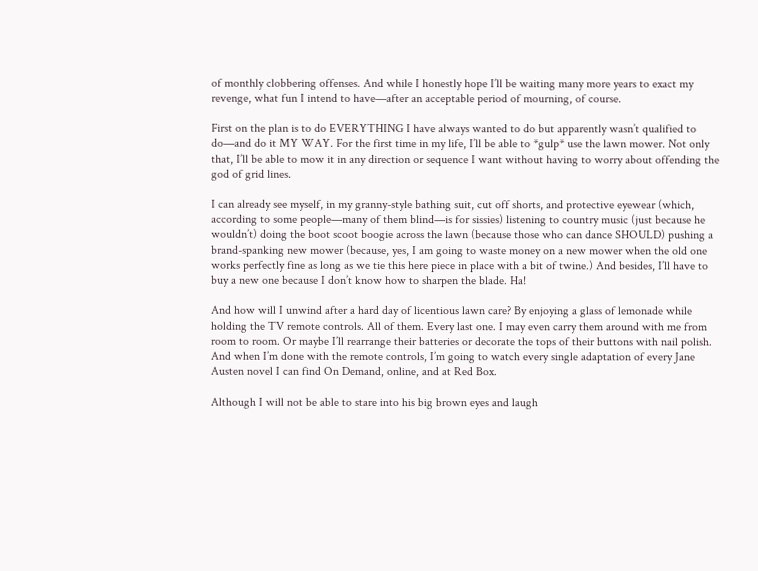of monthly clobbering offenses. And while I honestly hope I’ll be waiting many more years to exact my revenge, what fun I intend to have—after an acceptable period of mourning, of course.

First on the plan is to do EVERYTHING I have always wanted to do but apparently wasn’t qualified to do—and do it MY WAY. For the first time in my life, I’ll be able to *gulp* use the lawn mower. Not only that, I’ll be able to mow it in any direction or sequence I want without having to worry about offending the god of grid lines.

I can already see myself, in my granny-style bathing suit, cut off shorts, and protective eyewear (which, according to some people—many of them blind—is for sissies) listening to country music (just because he wouldn’t) doing the boot scoot boogie across the lawn (because those who can dance SHOULD) pushing a brand-spanking new mower (because, yes, I am going to waste money on a new mower when the old one works perfectly fine as long as we tie this here piece in place with a bit of twine.) And besides, I’ll have to buy a new one because I don’t know how to sharpen the blade. Ha!

And how will I unwind after a hard day of licentious lawn care? By enjoying a glass of lemonade while holding the TV remote controls. All of them. Every last one. I may even carry them around with me from room to room. Or maybe I’ll rearrange their batteries or decorate the tops of their buttons with nail polish. And when I’m done with the remote controls, I’m going to watch every single adaptation of every Jane Austen novel I can find On Demand, online, and at Red Box.

Although I will not be able to stare into his big brown eyes and laugh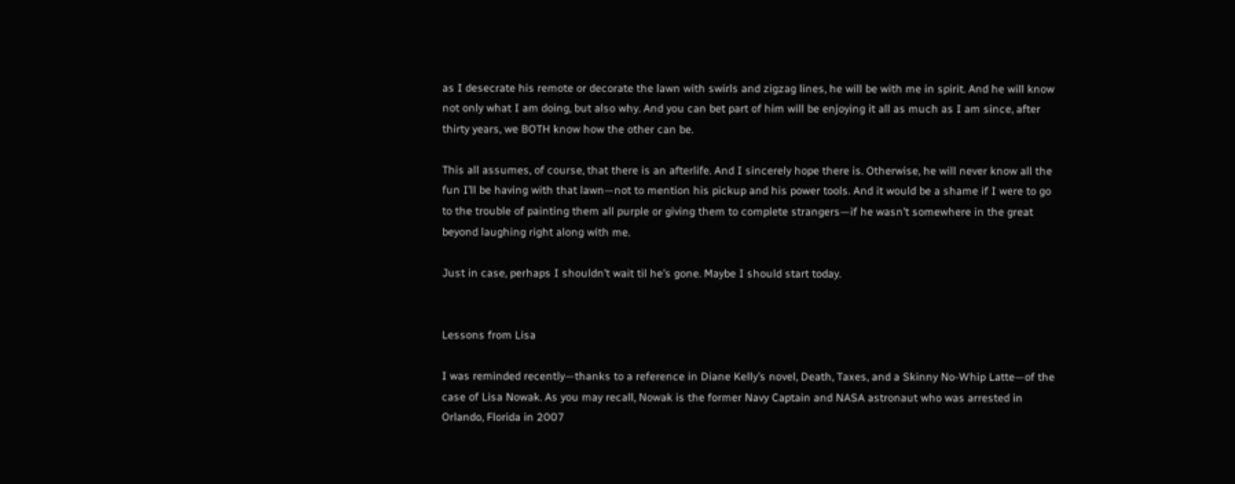as I desecrate his remote or decorate the lawn with swirls and zigzag lines, he will be with me in spirit. And he will know not only what I am doing, but also why. And you can bet part of him will be enjoying it all as much as I am since, after thirty years, we BOTH know how the other can be.

This all assumes, of course, that there is an afterlife. And I sincerely hope there is. Otherwise, he will never know all the fun I’ll be having with that lawn—not to mention his pickup and his power tools. And it would be a shame if I were to go to the trouble of painting them all purple or giving them to complete strangers—if he wasn’t somewhere in the great beyond laughing right along with me.

Just in case, perhaps I shouldn’t wait til he’s gone. Maybe I should start today.


Lessons from Lisa

I was reminded recently—thanks to a reference in Diane Kelly’s novel, Death, Taxes, and a Skinny No-Whip Latte—of the case of Lisa Nowak. As you may recall, Nowak is the former Navy Captain and NASA astronaut who was arrested in Orlando, Florida in 2007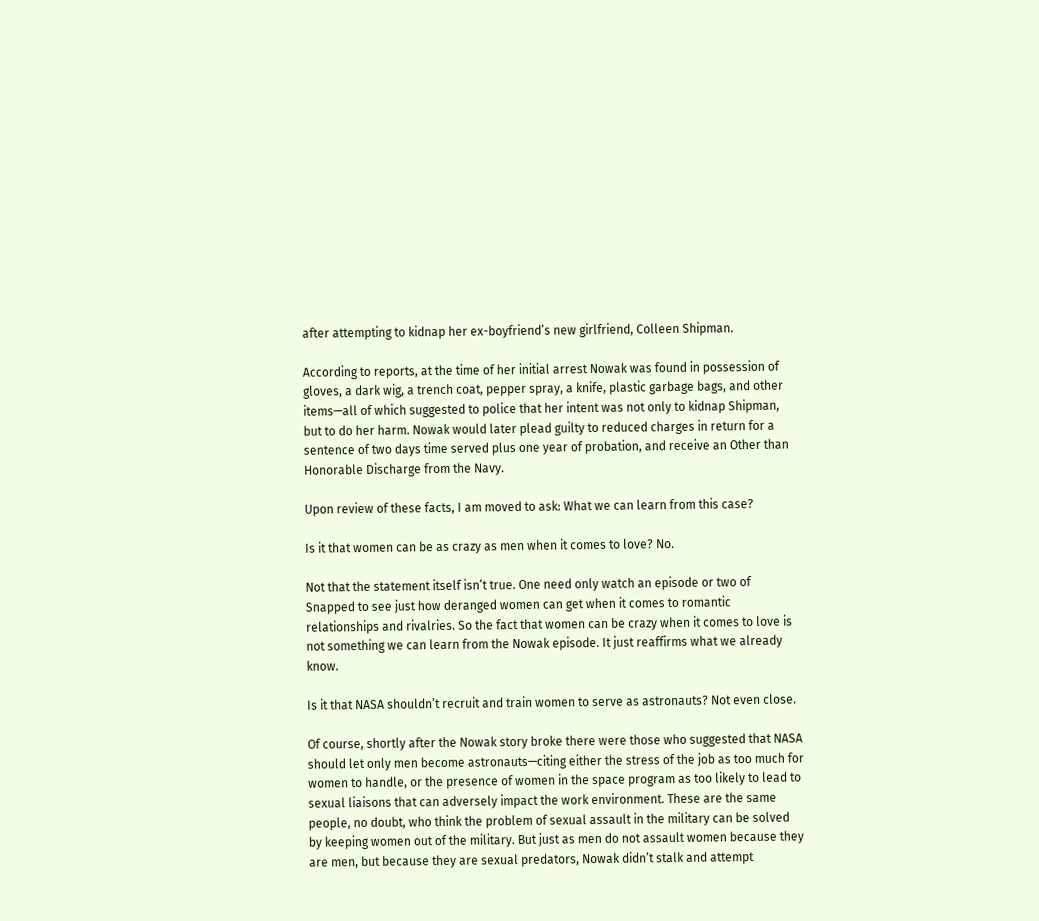after attempting to kidnap her ex-boyfriend’s new girlfriend, Colleen Shipman.

According to reports, at the time of her initial arrest Nowak was found in possession of gloves, a dark wig, a trench coat, pepper spray, a knife, plastic garbage bags, and other items—all of which suggested to police that her intent was not only to kidnap Shipman, but to do her harm. Nowak would later plead guilty to reduced charges in return for a sentence of two days time served plus one year of probation, and receive an Other than Honorable Discharge from the Navy.

Upon review of these facts, I am moved to ask: What we can learn from this case?

Is it that women can be as crazy as men when it comes to love? No.

Not that the statement itself isn’t true. One need only watch an episode or two of Snapped to see just how deranged women can get when it comes to romantic relationships and rivalries. So the fact that women can be crazy when it comes to love is not something we can learn from the Nowak episode. It just reaffirms what we already know.

Is it that NASA shouldn’t recruit and train women to serve as astronauts? Not even close.

Of course, shortly after the Nowak story broke there were those who suggested that NASA should let only men become astronauts—citing either the stress of the job as too much for women to handle, or the presence of women in the space program as too likely to lead to sexual liaisons that can adversely impact the work environment. These are the same people, no doubt, who think the problem of sexual assault in the military can be solved by keeping women out of the military. But just as men do not assault women because they are men, but because they are sexual predators, Nowak didn’t stalk and attempt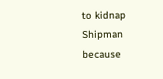to kidnap Shipman because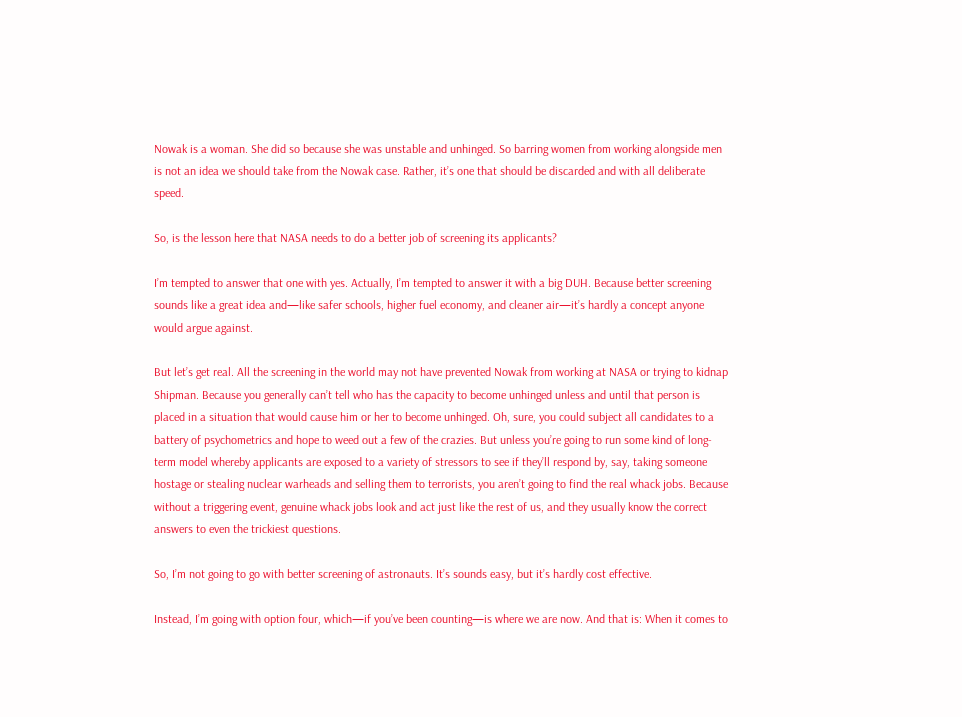Nowak is a woman. She did so because she was unstable and unhinged. So barring women from working alongside men is not an idea we should take from the Nowak case. Rather, it’s one that should be discarded and with all deliberate speed.

So, is the lesson here that NASA needs to do a better job of screening its applicants?

I’m tempted to answer that one with yes. Actually, I’m tempted to answer it with a big DUH. Because better screening sounds like a great idea and—like safer schools, higher fuel economy, and cleaner air—it’s hardly a concept anyone would argue against.

But let’s get real. All the screening in the world may not have prevented Nowak from working at NASA or trying to kidnap Shipman. Because you generally can’t tell who has the capacity to become unhinged unless and until that person is placed in a situation that would cause him or her to become unhinged. Oh, sure, you could subject all candidates to a battery of psychometrics and hope to weed out a few of the crazies. But unless you’re going to run some kind of long-term model whereby applicants are exposed to a variety of stressors to see if they’ll respond by, say, taking someone hostage or stealing nuclear warheads and selling them to terrorists, you aren’t going to find the real whack jobs. Because without a triggering event, genuine whack jobs look and act just like the rest of us, and they usually know the correct answers to even the trickiest questions.

So, I’m not going to go with better screening of astronauts. It’s sounds easy, but it’s hardly cost effective.

Instead, I’m going with option four, which—if you’ve been counting—is where we are now. And that is: When it comes to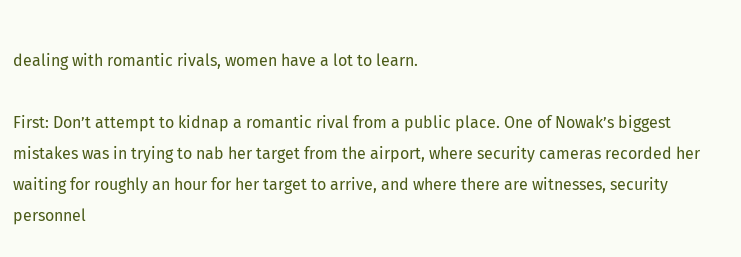dealing with romantic rivals, women have a lot to learn.

First: Don’t attempt to kidnap a romantic rival from a public place. One of Nowak’s biggest mistakes was in trying to nab her target from the airport, where security cameras recorded her waiting for roughly an hour for her target to arrive, and where there are witnesses, security personnel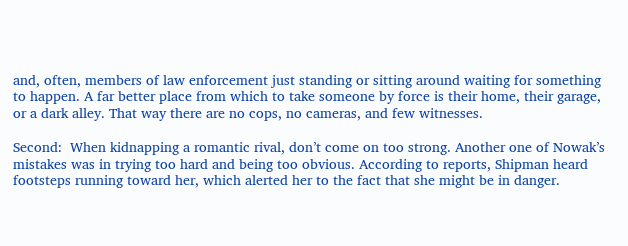and, often, members of law enforcement just standing or sitting around waiting for something to happen. A far better place from which to take someone by force is their home, their garage, or a dark alley. That way there are no cops, no cameras, and few witnesses.

Second:  When kidnapping a romantic rival, don’t come on too strong. Another one of Nowak’s mistakes was in trying too hard and being too obvious. According to reports, Shipman heard footsteps running toward her, which alerted her to the fact that she might be in danger.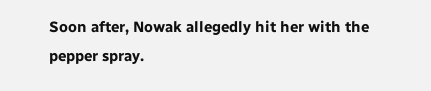Soon after, Nowak allegedly hit her with the pepper spray.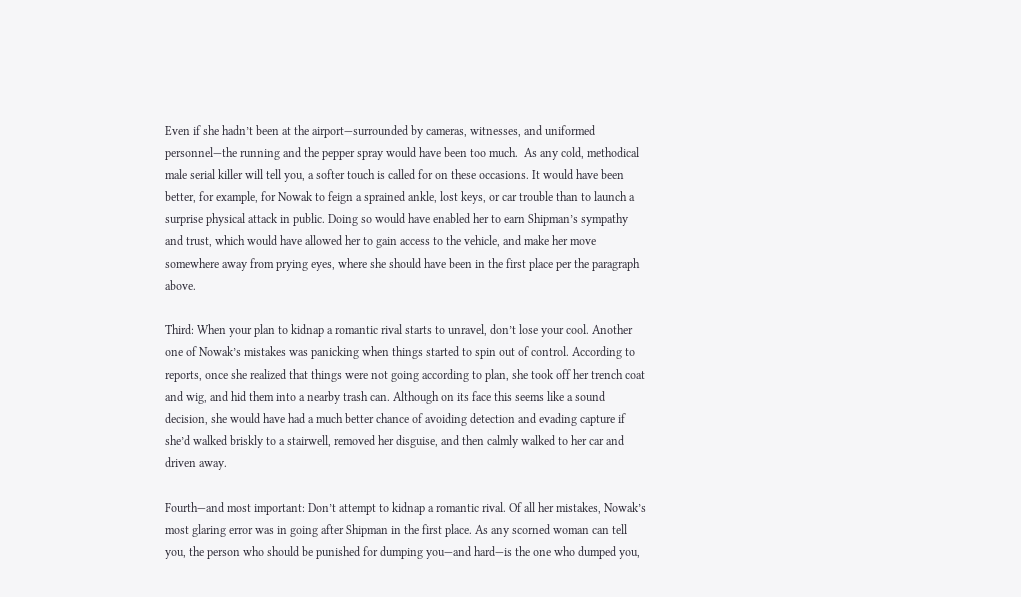Even if she hadn’t been at the airport—surrounded by cameras, witnesses, and uniformed personnel—the running and the pepper spray would have been too much.  As any cold, methodical male serial killer will tell you, a softer touch is called for on these occasions. It would have been better, for example, for Nowak to feign a sprained ankle, lost keys, or car trouble than to launch a surprise physical attack in public. Doing so would have enabled her to earn Shipman’s sympathy and trust, which would have allowed her to gain access to the vehicle, and make her move somewhere away from prying eyes, where she should have been in the first place per the paragraph above.

Third: When your plan to kidnap a romantic rival starts to unravel, don’t lose your cool. Another one of Nowak’s mistakes was panicking when things started to spin out of control. According to reports, once she realized that things were not going according to plan, she took off her trench coat and wig, and hid them into a nearby trash can. Although on its face this seems like a sound decision, she would have had a much better chance of avoiding detection and evading capture if she’d walked briskly to a stairwell, removed her disguise, and then calmly walked to her car and driven away.

Fourth—and most important: Don’t attempt to kidnap a romantic rival. Of all her mistakes, Nowak’s most glaring error was in going after Shipman in the first place. As any scorned woman can tell you, the person who should be punished for dumping you—and hard—is the one who dumped you,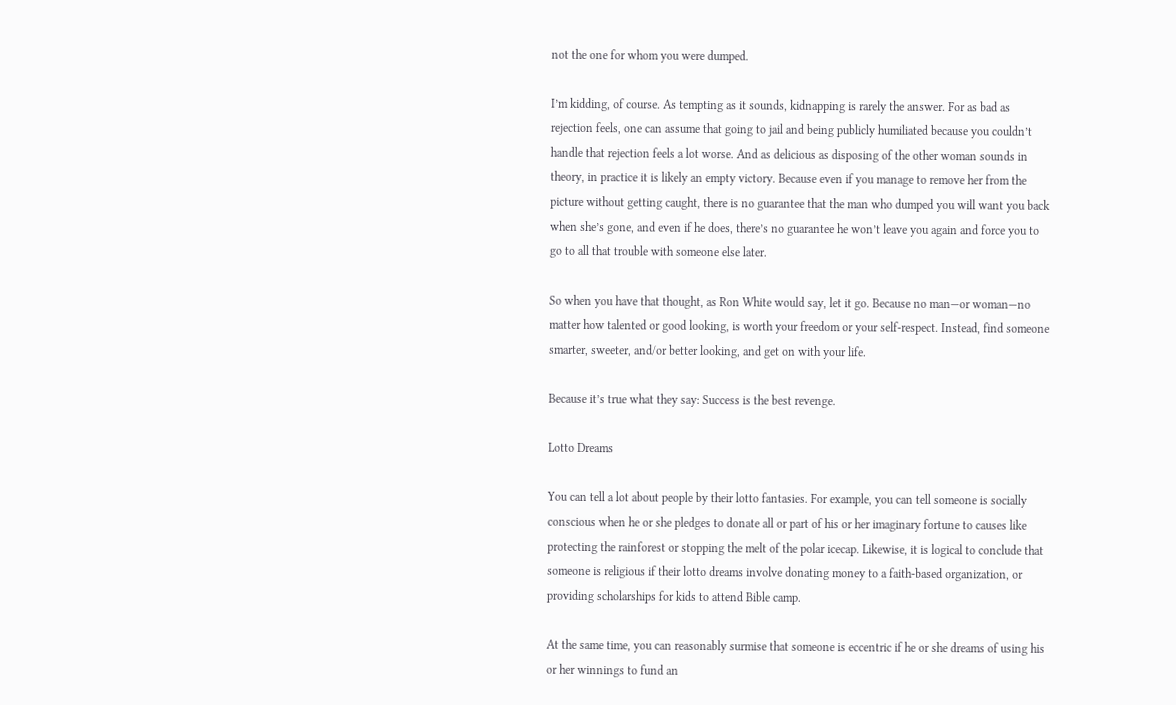not the one for whom you were dumped.

I’m kidding, of course. As tempting as it sounds, kidnapping is rarely the answer. For as bad as rejection feels, one can assume that going to jail and being publicly humiliated because you couldn’t handle that rejection feels a lot worse. And as delicious as disposing of the other woman sounds in theory, in practice it is likely an empty victory. Because even if you manage to remove her from the picture without getting caught, there is no guarantee that the man who dumped you will want you back when she’s gone, and even if he does, there’s no guarantee he won’t leave you again and force you to go to all that trouble with someone else later.

So when you have that thought, as Ron White would say, let it go. Because no man—or woman—no matter how talented or good looking, is worth your freedom or your self-respect. Instead, find someone smarter, sweeter, and/or better looking, and get on with your life.

Because it’s true what they say: Success is the best revenge.

Lotto Dreams

You can tell a lot about people by their lotto fantasies. For example, you can tell someone is socially conscious when he or she pledges to donate all or part of his or her imaginary fortune to causes like protecting the rainforest or stopping the melt of the polar icecap. Likewise, it is logical to conclude that someone is religious if their lotto dreams involve donating money to a faith-based organization, or providing scholarships for kids to attend Bible camp.

At the same time, you can reasonably surmise that someone is eccentric if he or she dreams of using his or her winnings to fund an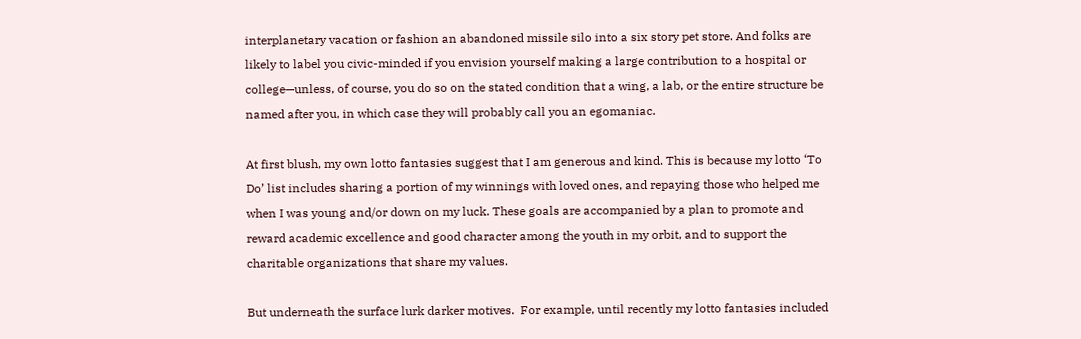interplanetary vacation or fashion an abandoned missile silo into a six story pet store. And folks are likely to label you civic-minded if you envision yourself making a large contribution to a hospital or college—unless, of course, you do so on the stated condition that a wing, a lab, or the entire structure be named after you, in which case they will probably call you an egomaniac.

At first blush, my own lotto fantasies suggest that I am generous and kind. This is because my lotto ‘To Do’ list includes sharing a portion of my winnings with loved ones, and repaying those who helped me when I was young and/or down on my luck. These goals are accompanied by a plan to promote and reward academic excellence and good character among the youth in my orbit, and to support the charitable organizations that share my values.

But underneath the surface lurk darker motives.  For example, until recently my lotto fantasies included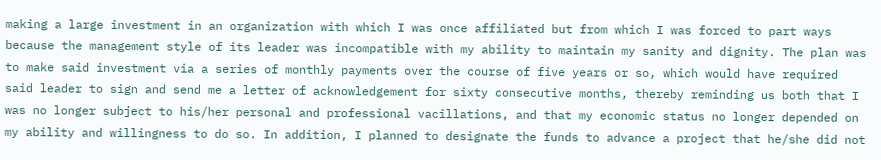making a large investment in an organization with which I was once affiliated but from which I was forced to part ways because the management style of its leader was incompatible with my ability to maintain my sanity and dignity. The plan was to make said investment via a series of monthly payments over the course of five years or so, which would have required said leader to sign and send me a letter of acknowledgement for sixty consecutive months, thereby reminding us both that I was no longer subject to his/her personal and professional vacillations, and that my economic status no longer depended on my ability and willingness to do so. In addition, I planned to designate the funds to advance a project that he/she did not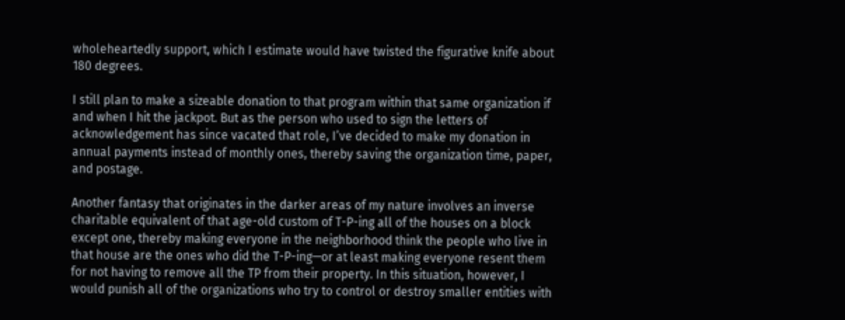wholeheartedly support, which I estimate would have twisted the figurative knife about 180 degrees.

I still plan to make a sizeable donation to that program within that same organization if and when I hit the jackpot. But as the person who used to sign the letters of acknowledgement has since vacated that role, I’ve decided to make my donation in annual payments instead of monthly ones, thereby saving the organization time, paper, and postage.

Another fantasy that originates in the darker areas of my nature involves an inverse charitable equivalent of that age-old custom of T-P-ing all of the houses on a block except one, thereby making everyone in the neighborhood think the people who live in that house are the ones who did the T-P-ing—or at least making everyone resent them for not having to remove all the TP from their property. In this situation, however, I would punish all of the organizations who try to control or destroy smaller entities with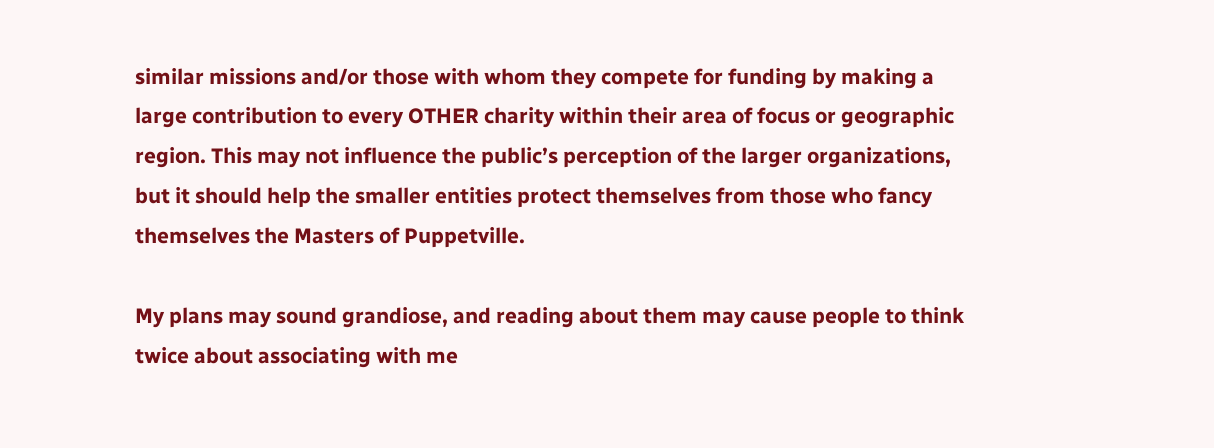similar missions and/or those with whom they compete for funding by making a large contribution to every OTHER charity within their area of focus or geographic region. This may not influence the public’s perception of the larger organizations, but it should help the smaller entities protect themselves from those who fancy themselves the Masters of Puppetville.

My plans may sound grandiose, and reading about them may cause people to think twice about associating with me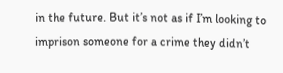in the future. But it’s not as if I’m looking to imprison someone for a crime they didn’t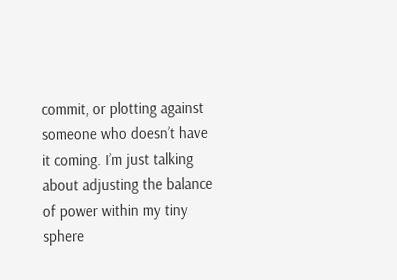commit, or plotting against someone who doesn’t have it coming. I’m just talking about adjusting the balance of power within my tiny sphere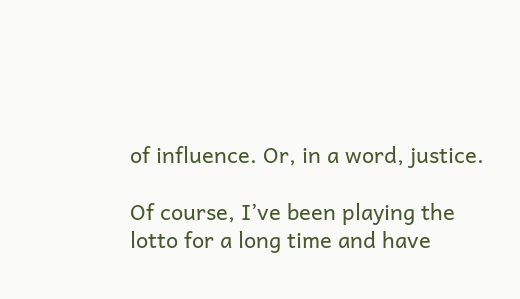of influence. Or, in a word, justice.

Of course, I’ve been playing the lotto for a long time and have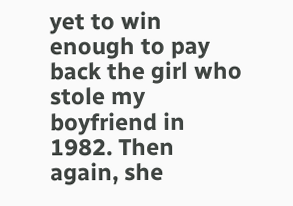yet to win enough to pay back the girl who stole my boyfriend in 1982. Then again, she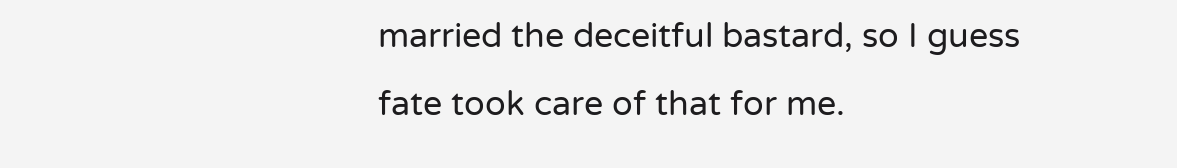married the deceitful bastard, so I guess fate took care of that for me.